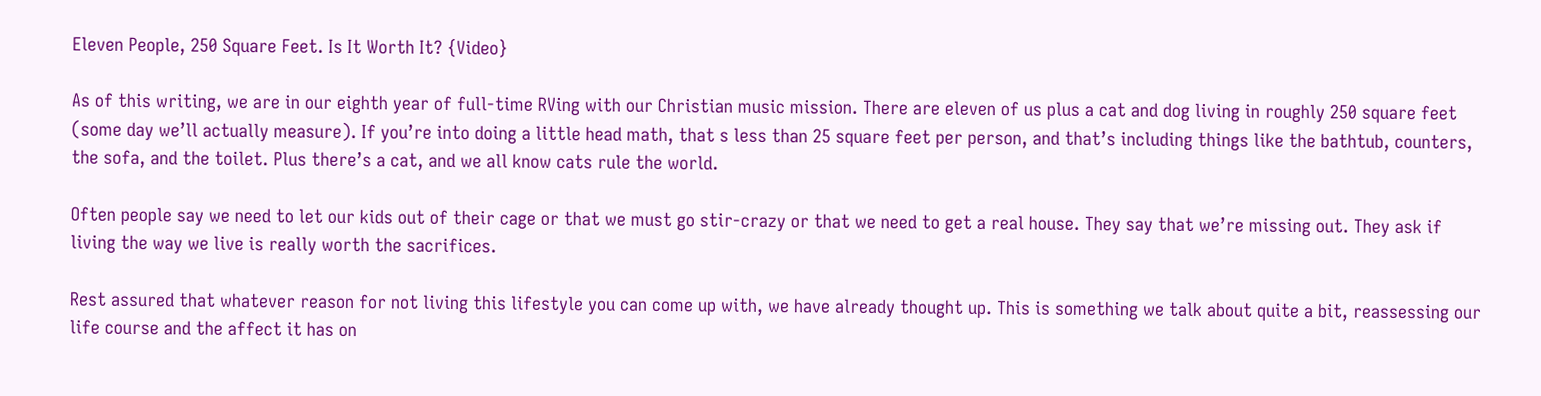Eleven People, 250 Square Feet. Is It Worth It? {Video}

As of this writing, we are in our eighth year of full-time RVing with our Christian music mission. There are eleven of us plus a cat and dog living in roughly 250 square feet (some day we’ll actually measure). If you’re into doing a little head math, that s less than 25 square feet per person, and that’s including things like the bathtub, counters, the sofa, and the toilet. Plus there’s a cat, and we all know cats rule the world.

Often people say we need to let our kids out of their cage or that we must go stir-crazy or that we need to get a real house. They say that we’re missing out. They ask if living the way we live is really worth the sacrifices.

Rest assured that whatever reason for not living this lifestyle you can come up with, we have already thought up. This is something we talk about quite a bit, reassessing our life course and the affect it has on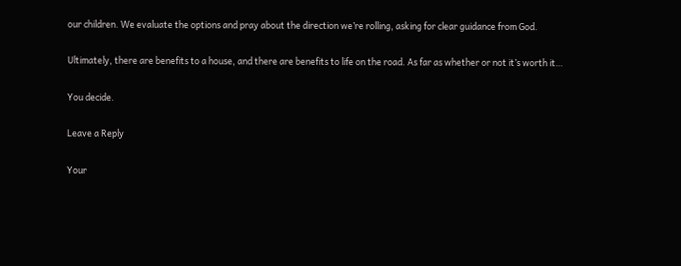our children. We evaluate the options and pray about the direction we’re rolling, asking for clear guidance from God.

Ultimately, there are benefits to a house, and there are benefits to life on the road. As far as whether or not it’s worth it…

You decide.

Leave a Reply

Your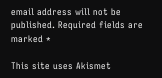email address will not be published. Required fields are marked *

This site uses Akismet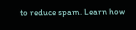to reduce spam. Learn how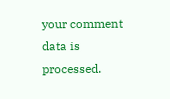your comment data is processed.